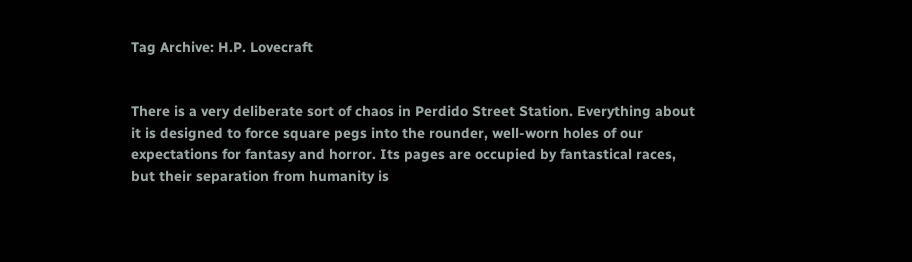Tag Archive: H.P. Lovecraft


There is a very deliberate sort of chaos in Perdido Street Station. Everything about it is designed to force square pegs into the rounder, well-worn holes of our expectations for fantasy and horror. Its pages are occupied by fantastical races, but their separation from humanity is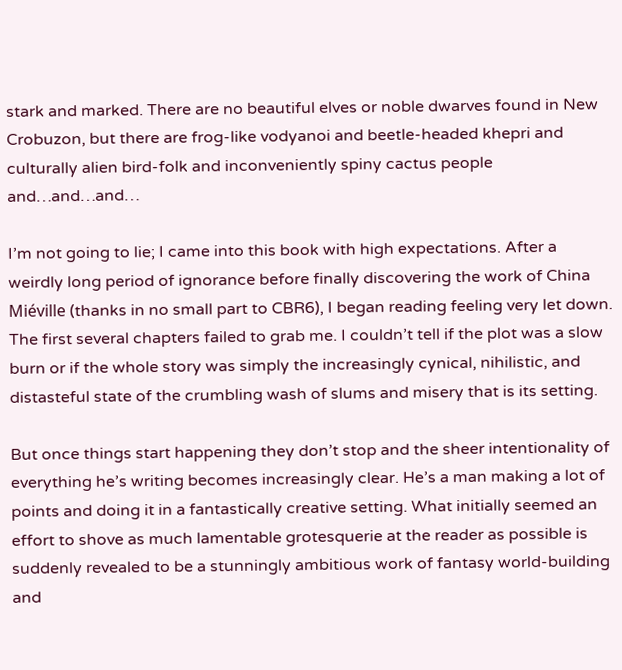stark and marked. There are no beautiful elves or noble dwarves found in New Crobuzon, but there are frog-like vodyanoi and beetle-headed khepri and culturally alien bird-folk and inconveniently spiny cactus people and…and…and…

I’m not going to lie; I came into this book with high expectations. After a weirdly long period of ignorance before finally discovering the work of China Miéville (thanks in no small part to CBR6), I began reading feeling very let down. The first several chapters failed to grab me. I couldn’t tell if the plot was a slow burn or if the whole story was simply the increasingly cynical, nihilistic, and distasteful state of the crumbling wash of slums and misery that is its setting.

But once things start happening they don’t stop and the sheer intentionality of everything he’s writing becomes increasingly clear. He’s a man making a lot of points and doing it in a fantastically creative setting. What initially seemed an effort to shove as much lamentable grotesquerie at the reader as possible is suddenly revealed to be a stunningly ambitious work of fantasy world-building and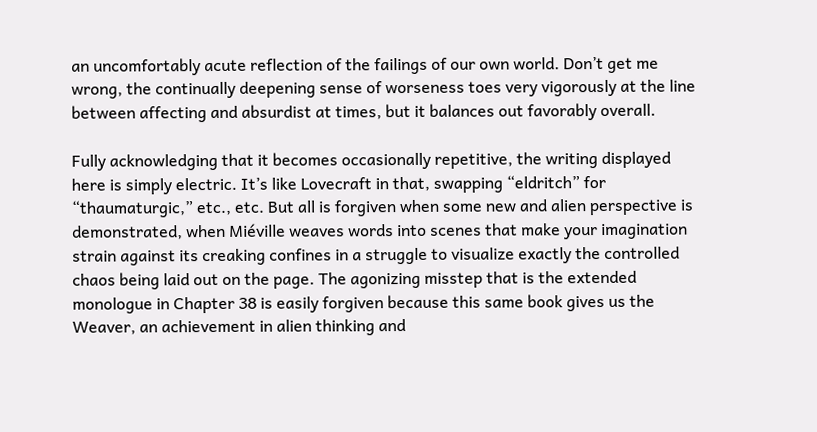an uncomfortably acute reflection of the failings of our own world. Don’t get me wrong, the continually deepening sense of worseness toes very vigorously at the line between affecting and absurdist at times, but it balances out favorably overall.

Fully acknowledging that it becomes occasionally repetitive, the writing displayed here is simply electric. It’s like Lovecraft in that, swapping “eldritch” for “thaumaturgic,” etc., etc. But all is forgiven when some new and alien perspective is demonstrated, when Miéville weaves words into scenes that make your imagination strain against its creaking confines in a struggle to visualize exactly the controlled chaos being laid out on the page. The agonizing misstep that is the extended monologue in Chapter 38 is easily forgiven because this same book gives us the Weaver, an achievement in alien thinking and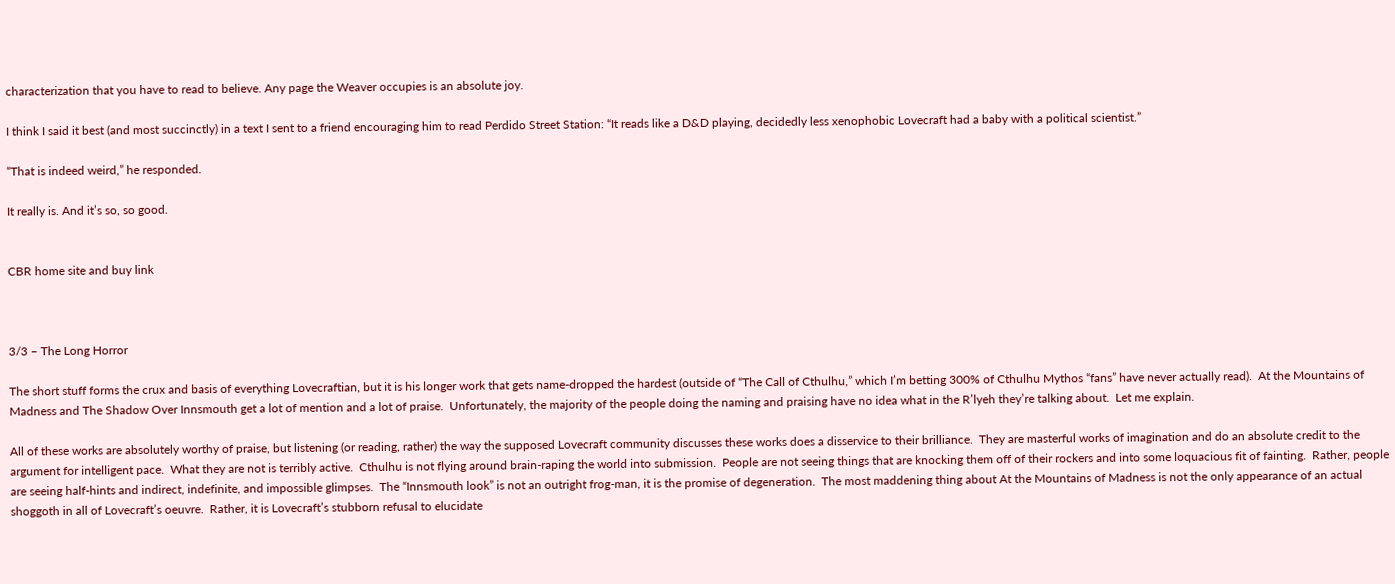characterization that you have to read to believe. Any page the Weaver occupies is an absolute joy.

I think I said it best (and most succinctly) in a text I sent to a friend encouraging him to read Perdido Street Station: “It reads like a D&D playing, decidedly less xenophobic Lovecraft had a baby with a political scientist.”

“That is indeed weird,” he responded.

It really is. And it’s so, so good.


CBR home site and buy link



3/3 – The Long Horror

The short stuff forms the crux and basis of everything Lovecraftian, but it is his longer work that gets name-dropped the hardest (outside of “The Call of Cthulhu,” which I’m betting 300% of Cthulhu Mythos “fans” have never actually read).  At the Mountains of Madness and The Shadow Over Innsmouth get a lot of mention and a lot of praise.  Unfortunately, the majority of the people doing the naming and praising have no idea what in the R’lyeh they’re talking about.  Let me explain.

All of these works are absolutely worthy of praise, but listening (or reading, rather) the way the supposed Lovecraft community discusses these works does a disservice to their brilliance.  They are masterful works of imagination and do an absolute credit to the argument for intelligent pace.  What they are not is terribly active.  Cthulhu is not flying around brain-raping the world into submission.  People are not seeing things that are knocking them off of their rockers and into some loquacious fit of fainting.  Rather, people are seeing half-hints and indirect, indefinite, and impossible glimpses.  The “Innsmouth look” is not an outright frog-man, it is the promise of degeneration.  The most maddening thing about At the Mountains of Madness is not the only appearance of an actual shoggoth in all of Lovecraft’s oeuvre.  Rather, it is Lovecraft’s stubborn refusal to elucidate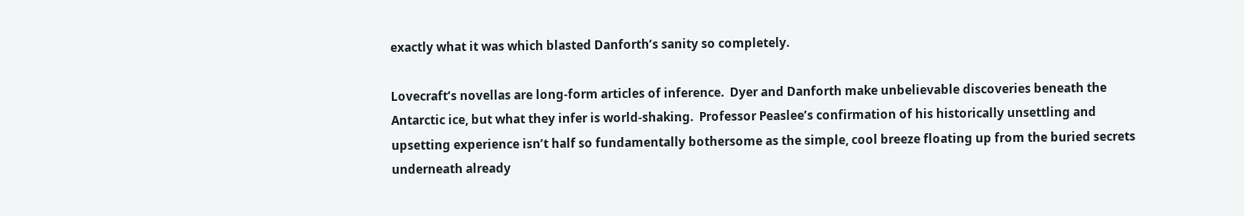exactly what it was which blasted Danforth’s sanity so completely.

Lovecraft’s novellas are long-form articles of inference.  Dyer and Danforth make unbelievable discoveries beneath the Antarctic ice, but what they infer is world-shaking.  Professor Peaslee’s confirmation of his historically unsettling and upsetting experience isn’t half so fundamentally bothersome as the simple, cool breeze floating up from the buried secrets underneath already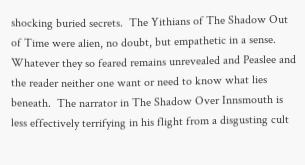shocking buried secrets.  The Yithians of The Shadow Out of Time were alien, no doubt, but empathetic in a sense.  Whatever they so feared remains unrevealed and Peaslee and the reader neither one want or need to know what lies beneath.  The narrator in The Shadow Over Innsmouth is less effectively terrifying in his flight from a disgusting cult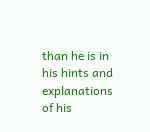than he is in his hints and explanations of his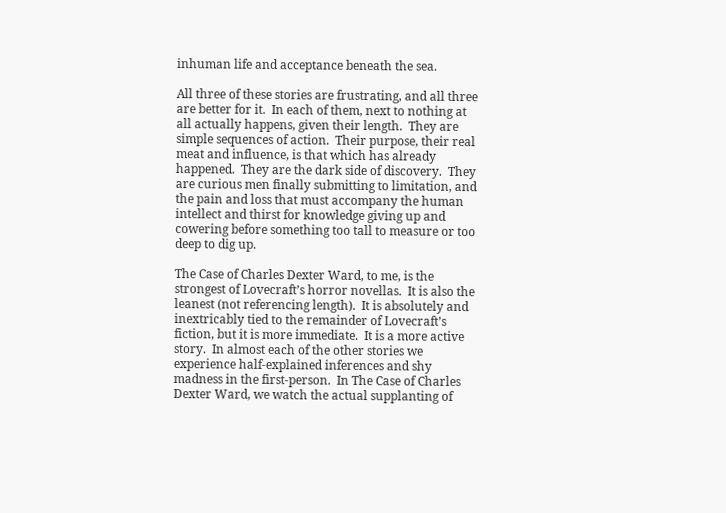inhuman life and acceptance beneath the sea.

All three of these stories are frustrating, and all three are better for it.  In each of them, next to nothing at all actually happens, given their length.  They are simple sequences of action.  Their purpose, their real meat and influence, is that which has already happened.  They are the dark side of discovery.  They are curious men finally submitting to limitation, and the pain and loss that must accompany the human intellect and thirst for knowledge giving up and cowering before something too tall to measure or too deep to dig up.

The Case of Charles Dexter Ward, to me, is the strongest of Lovecraft’s horror novellas.  It is also the leanest (not referencing length).  It is absolutely and inextricably tied to the remainder of Lovecraft’s fiction, but it is more immediate.  It is a more active story.  In almost each of the other stories we experience half-explained inferences and shy madness in the first-person.  In The Case of Charles Dexter Ward, we watch the actual supplanting of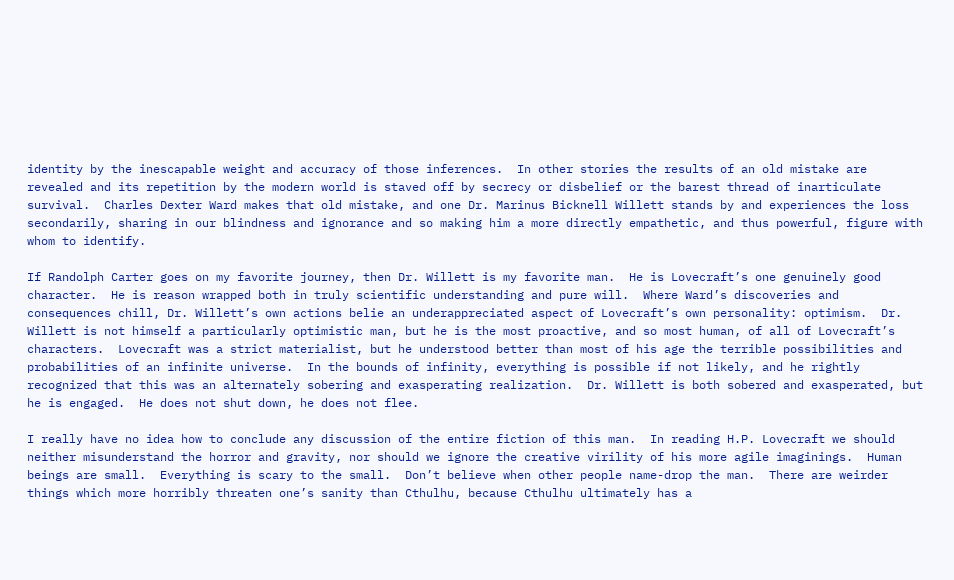identity by the inescapable weight and accuracy of those inferences.  In other stories the results of an old mistake are revealed and its repetition by the modern world is staved off by secrecy or disbelief or the barest thread of inarticulate survival.  Charles Dexter Ward makes that old mistake, and one Dr. Marinus Bicknell Willett stands by and experiences the loss secondarily, sharing in our blindness and ignorance and so making him a more directly empathetic, and thus powerful, figure with whom to identify.

If Randolph Carter goes on my favorite journey, then Dr. Willett is my favorite man.  He is Lovecraft’s one genuinely good character.  He is reason wrapped both in truly scientific understanding and pure will.  Where Ward’s discoveries and consequences chill, Dr. Willett’s own actions belie an underappreciated aspect of Lovecraft’s own personality: optimism.  Dr. Willett is not himself a particularly optimistic man, but he is the most proactive, and so most human, of all of Lovecraft’s characters.  Lovecraft was a strict materialist, but he understood better than most of his age the terrible possibilities and probabilities of an infinite universe.  In the bounds of infinity, everything is possible if not likely, and he rightly recognized that this was an alternately sobering and exasperating realization.  Dr. Willett is both sobered and exasperated, but he is engaged.  He does not shut down, he does not flee.

I really have no idea how to conclude any discussion of the entire fiction of this man.  In reading H.P. Lovecraft we should neither misunderstand the horror and gravity, nor should we ignore the creative virility of his more agile imaginings.  Human beings are small.  Everything is scary to the small.  Don’t believe when other people name-drop the man.  There are weirder things which more horribly threaten one’s sanity than Cthulhu, because Cthulhu ultimately has a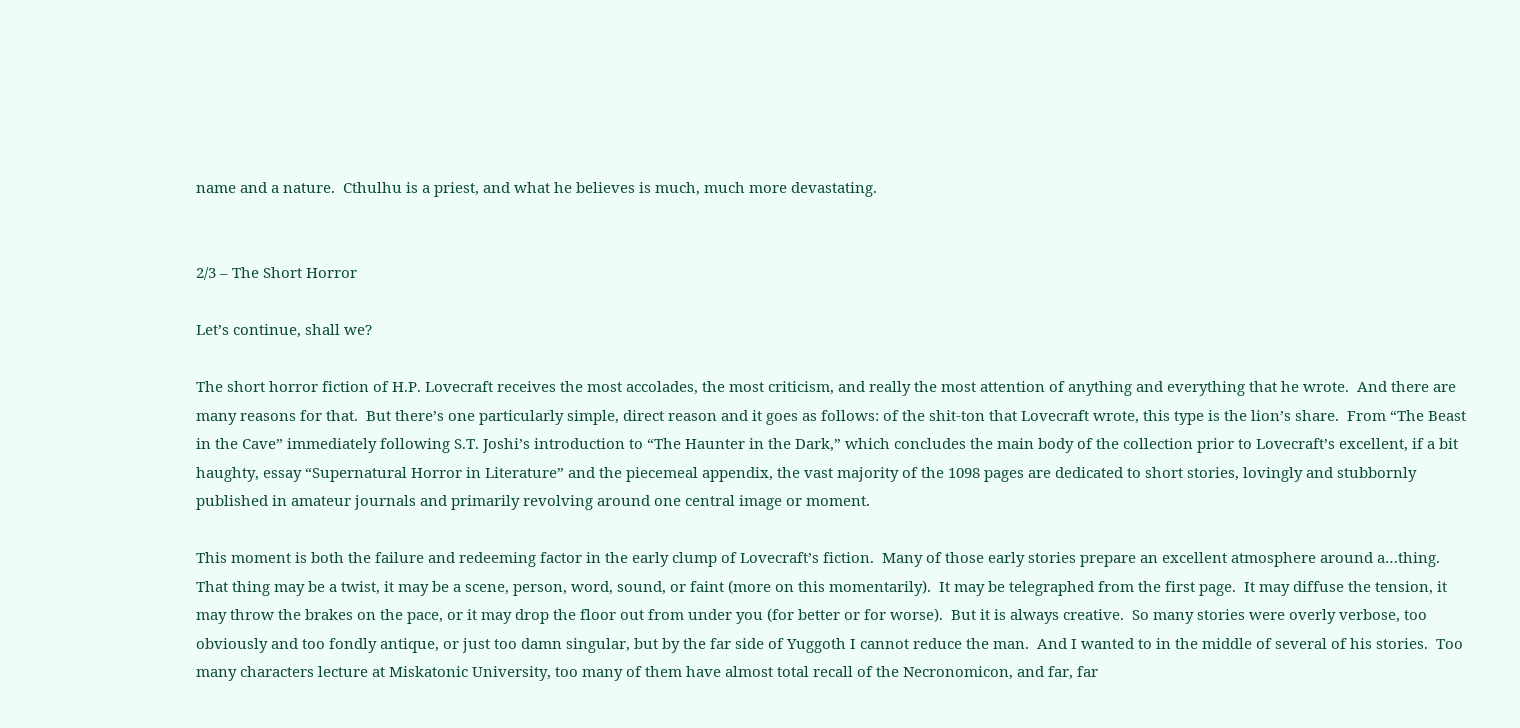name and a nature.  Cthulhu is a priest, and what he believes is much, much more devastating.


2/3 – The Short Horror

Let’s continue, shall we?

The short horror fiction of H.P. Lovecraft receives the most accolades, the most criticism, and really the most attention of anything and everything that he wrote.  And there are many reasons for that.  But there’s one particularly simple, direct reason and it goes as follows: of the shit-ton that Lovecraft wrote, this type is the lion’s share.  From “The Beast in the Cave” immediately following S.T. Joshi’s introduction to “The Haunter in the Dark,” which concludes the main body of the collection prior to Lovecraft’s excellent, if a bit haughty, essay “Supernatural Horror in Literature” and the piecemeal appendix, the vast majority of the 1098 pages are dedicated to short stories, lovingly and stubbornly published in amateur journals and primarily revolving around one central image or moment.

This moment is both the failure and redeeming factor in the early clump of Lovecraft’s fiction.  Many of those early stories prepare an excellent atmosphere around a…thing.  That thing may be a twist, it may be a scene, person, word, sound, or faint (more on this momentarily).  It may be telegraphed from the first page.  It may diffuse the tension, it may throw the brakes on the pace, or it may drop the floor out from under you (for better or for worse).  But it is always creative.  So many stories were overly verbose, too obviously and too fondly antique, or just too damn singular, but by the far side of Yuggoth I cannot reduce the man.  And I wanted to in the middle of several of his stories.  Too many characters lecture at Miskatonic University, too many of them have almost total recall of the Necronomicon, and far, far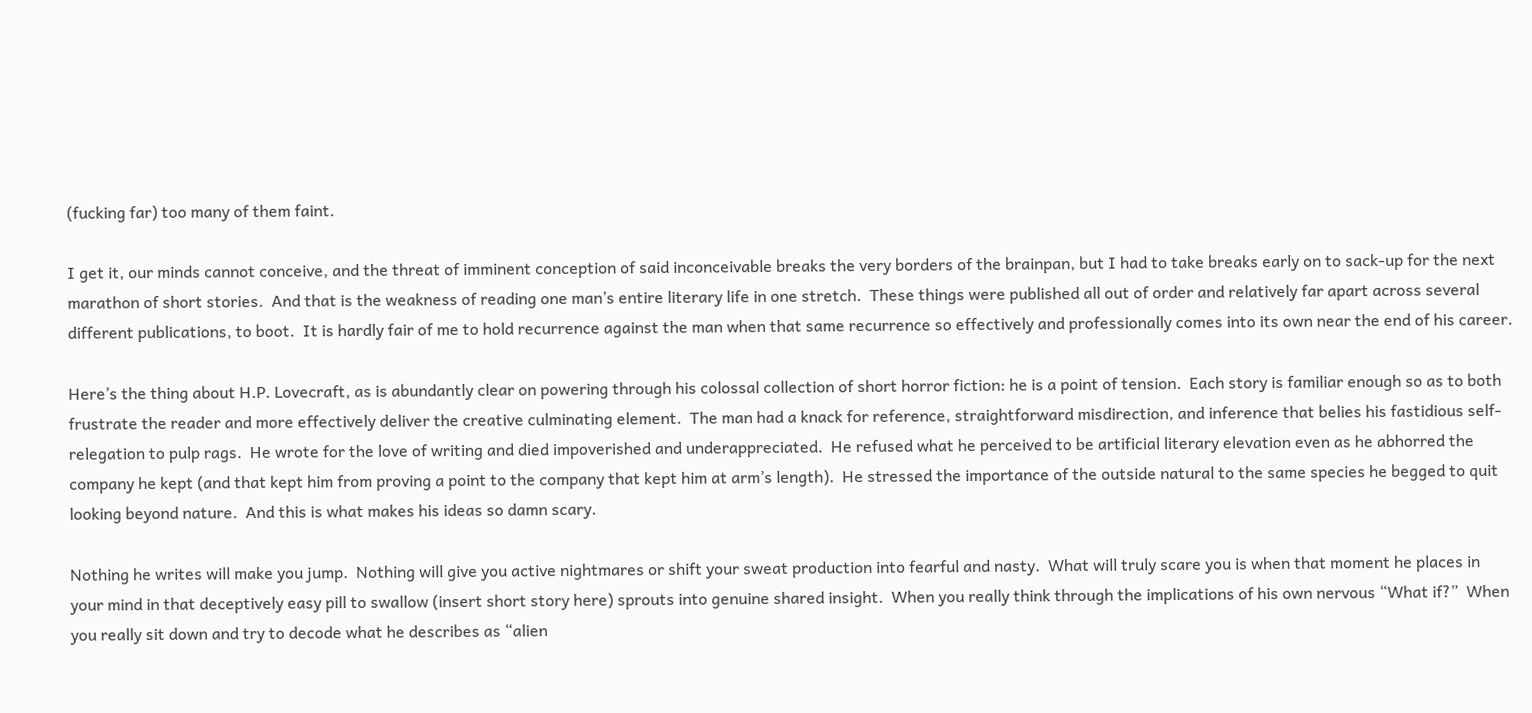(fucking far) too many of them faint.

I get it, our minds cannot conceive, and the threat of imminent conception of said inconceivable breaks the very borders of the brainpan, but I had to take breaks early on to sack-up for the next marathon of short stories.  And that is the weakness of reading one man’s entire literary life in one stretch.  These things were published all out of order and relatively far apart across several different publications, to boot.  It is hardly fair of me to hold recurrence against the man when that same recurrence so effectively and professionally comes into its own near the end of his career.

Here’s the thing about H.P. Lovecraft, as is abundantly clear on powering through his colossal collection of short horror fiction: he is a point of tension.  Each story is familiar enough so as to both frustrate the reader and more effectively deliver the creative culminating element.  The man had a knack for reference, straightforward misdirection, and inference that belies his fastidious self-relegation to pulp rags.  He wrote for the love of writing and died impoverished and underappreciated.  He refused what he perceived to be artificial literary elevation even as he abhorred the company he kept (and that kept him from proving a point to the company that kept him at arm’s length).  He stressed the importance of the outside natural to the same species he begged to quit looking beyond nature.  And this is what makes his ideas so damn scary.

Nothing he writes will make you jump.  Nothing will give you active nightmares or shift your sweat production into fearful and nasty.  What will truly scare you is when that moment he places in your mind in that deceptively easy pill to swallow (insert short story here) sprouts into genuine shared insight.  When you really think through the implications of his own nervous “What if?”  When you really sit down and try to decode what he describes as “alien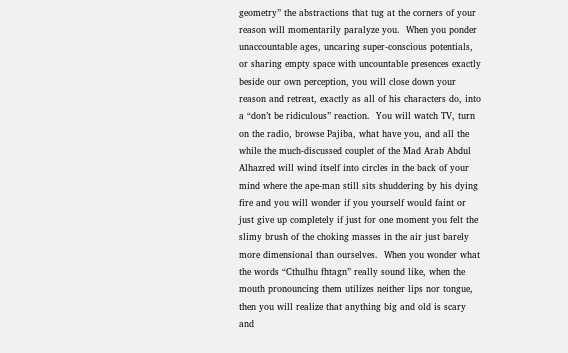geometry” the abstractions that tug at the corners of your reason will momentarily paralyze you.  When you ponder unaccountable ages, uncaring super-conscious potentials, or sharing empty space with uncountable presences exactly beside our own perception, you will close down your reason and retreat, exactly as all of his characters do, into a “don’t be ridiculous” reaction.  You will watch TV, turn on the radio, browse Pajiba, what have you, and all the while the much-discussed couplet of the Mad Arab Abdul Alhazred will wind itself into circles in the back of your mind where the ape-man still sits shuddering by his dying fire and you will wonder if you yourself would faint or just give up completely if just for one moment you felt the slimy brush of the choking masses in the air just barely more dimensional than ourselves.  When you wonder what the words “Cthulhu fhtagn” really sound like, when the mouth pronouncing them utilizes neither lips nor tongue, then you will realize that anything big and old is scary and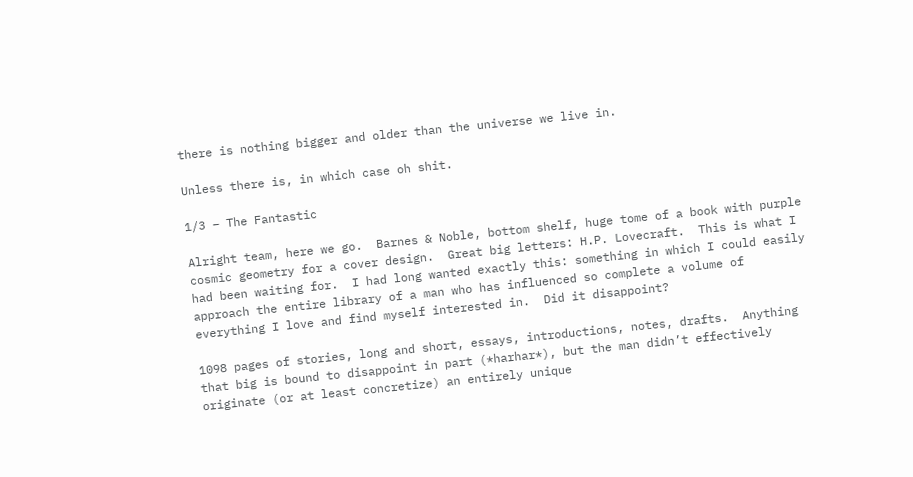there is nothing bigger and older than the universe we live in.

Unless there is, in which case oh shit.

1/3 – The Fantastic

Alright team, here we go.  Barnes & Noble, bottom shelf, huge tome of a book with purple cosmic geometry for a cover design.  Great big letters: H.P. Lovecraft.  This is what I had been waiting for.  I had long wanted exactly this: something in which I could easily approach the entire library of a man who has influenced so complete a volume of everything I love and find myself interested in.  Did it disappoint?

1098 pages of stories, long and short, essays, introductions, notes, drafts.  Anything that big is bound to disappoint in part (*harhar*), but the man didn’t effectively originate (or at least concretize) an entirely unique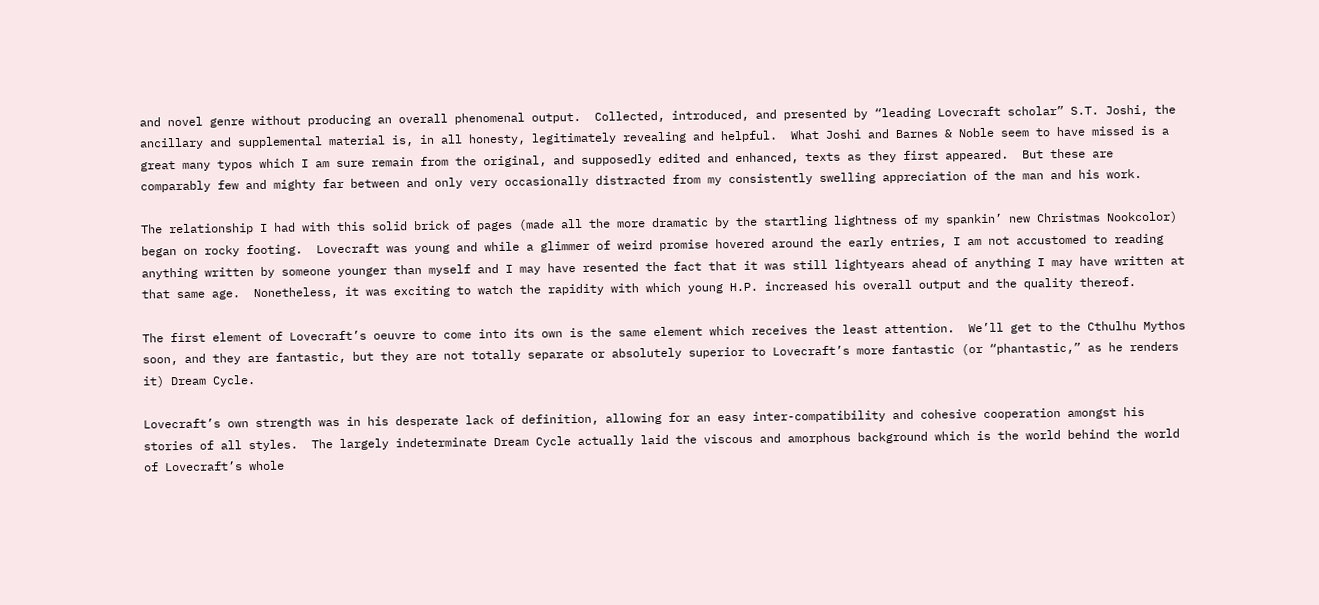and novel genre without producing an overall phenomenal output.  Collected, introduced, and presented by “leading Lovecraft scholar” S.T. Joshi, the ancillary and supplemental material is, in all honesty, legitimately revealing and helpful.  What Joshi and Barnes & Noble seem to have missed is a great many typos which I am sure remain from the original, and supposedly edited and enhanced, texts as they first appeared.  But these are comparably few and mighty far between and only very occasionally distracted from my consistently swelling appreciation of the man and his work.

The relationship I had with this solid brick of pages (made all the more dramatic by the startling lightness of my spankin’ new Christmas Nookcolor) began on rocky footing.  Lovecraft was young and while a glimmer of weird promise hovered around the early entries, I am not accustomed to reading anything written by someone younger than myself and I may have resented the fact that it was still lightyears ahead of anything I may have written at that same age.  Nonetheless, it was exciting to watch the rapidity with which young H.P. increased his overall output and the quality thereof.

The first element of Lovecraft’s oeuvre to come into its own is the same element which receives the least attention.  We’ll get to the Cthulhu Mythos soon, and they are fantastic, but they are not totally separate or absolutely superior to Lovecraft’s more fantastic (or “phantastic,” as he renders it) Dream Cycle.

Lovecraft’s own strength was in his desperate lack of definition, allowing for an easy inter-compatibility and cohesive cooperation amongst his stories of all styles.  The largely indeterminate Dream Cycle actually laid the viscous and amorphous background which is the world behind the world of Lovecraft’s whole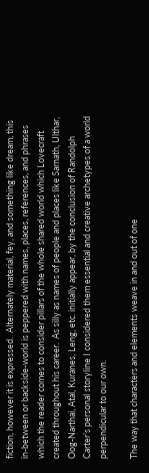fiction, however it is expressed.  Alternately material, fey, and something like dream, this in-between or backside-world is peppered with names, places, references, and phrases which the reader comes to consider pillars of the whole shared world which Lovecraft created throughout his career.  As silly as names of people and places like Sarnath, Ulthar, Oog-Narthai, Atal, Kuranes, Leng, etc. initially appear, by the conclusion of Randolph Carter’s personal storyline I considered them essential and creative archetypes of a world perpendicular to our own.

The way that characters and elements weave in and out of one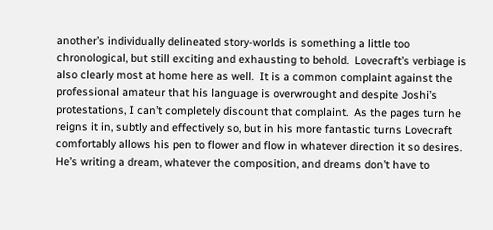another’s individually delineated story-worlds is something a little too chronological, but still exciting and exhausting to behold.  Lovecraft’s verbiage is also clearly most at home here as well.  It is a common complaint against the professional amateur that his language is overwrought and despite Joshi’s protestations, I can’t completely discount that complaint.  As the pages turn he reigns it in, subtly and effectively so, but in his more fantastic turns Lovecraft comfortably allows his pen to flower and flow in whatever direction it so desires.  He’s writing a dream, whatever the composition, and dreams don’t have to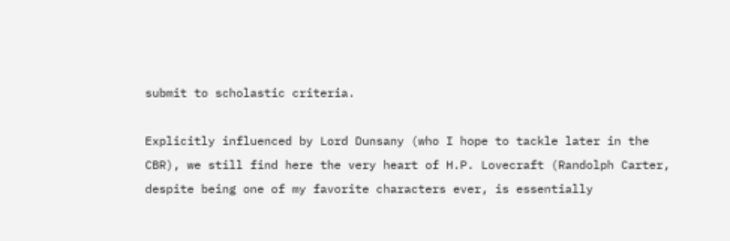submit to scholastic criteria.

Explicitly influenced by Lord Dunsany (who I hope to tackle later in the CBR), we still find here the very heart of H.P. Lovecraft (Randolph Carter, despite being one of my favorite characters ever, is essentially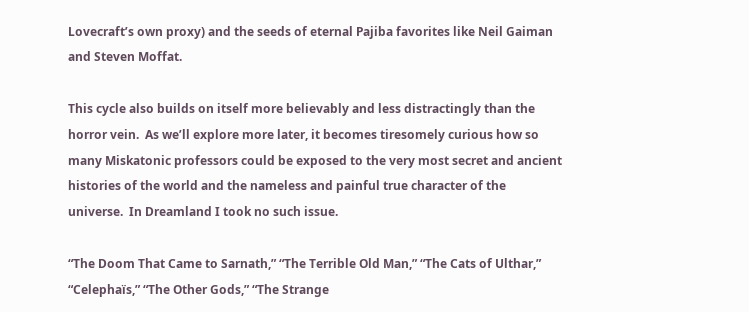Lovecraft’s own proxy) and the seeds of eternal Pajiba favorites like Neil Gaiman and Steven Moffat.

This cycle also builds on itself more believably and less distractingly than the horror vein.  As we’ll explore more later, it becomes tiresomely curious how so many Miskatonic professors could be exposed to the very most secret and ancient histories of the world and the nameless and painful true character of the universe.  In Dreamland I took no such issue.

“The Doom That Came to Sarnath,” “The Terrible Old Man,” “The Cats of Ulthar,” “Celephaïs,” “The Other Gods,” “The Strange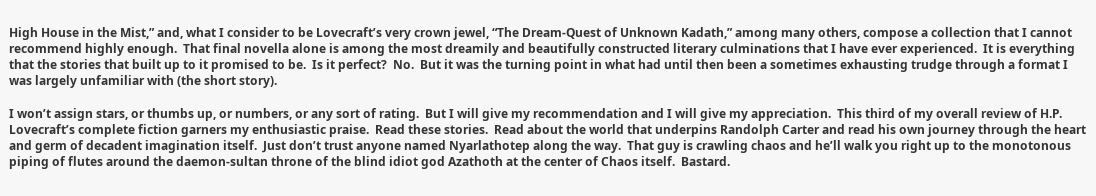High House in the Mist,” and, what I consider to be Lovecraft’s very crown jewel, “The Dream-Quest of Unknown Kadath,” among many others, compose a collection that I cannot recommend highly enough.  That final novella alone is among the most dreamily and beautifully constructed literary culminations that I have ever experienced.  It is everything that the stories that built up to it promised to be.  Is it perfect?  No.  But it was the turning point in what had until then been a sometimes exhausting trudge through a format I was largely unfamiliar with (the short story).

I won’t assign stars, or thumbs up, or numbers, or any sort of rating.  But I will give my recommendation and I will give my appreciation.  This third of my overall review of H.P. Lovecraft’s complete fiction garners my enthusiastic praise.  Read these stories.  Read about the world that underpins Randolph Carter and read his own journey through the heart and germ of decadent imagination itself.  Just don’t trust anyone named Nyarlathotep along the way.  That guy is crawling chaos and he’ll walk you right up to the monotonous piping of flutes around the daemon-sultan throne of the blind idiot god Azathoth at the center of Chaos itself.  Bastard.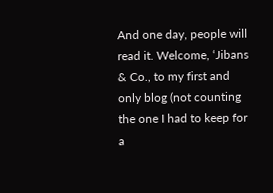And one day, people will read it. Welcome, ‘Jibans & Co., to my first and only blog (not counting the one I had to keep for a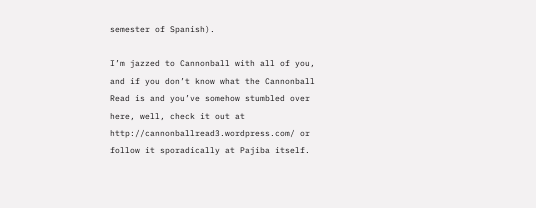semester of Spanish).

I’m jazzed to Cannonball with all of you, and if you don’t know what the Cannonball Read is and you’ve somehow stumbled over here, well, check it out at http://cannonballread3.wordpress.com/ or follow it sporadically at Pajiba itself.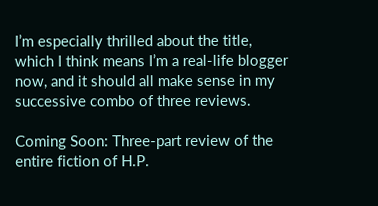I’m especially thrilled about the title, which I think means I’m a real-life blogger now, and it should all make sense in my successive combo of three reviews.

Coming Soon: Three-part review of the entire fiction of H.P.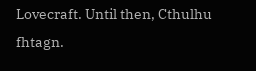Lovecraft. Until then, Cthulhu fhtagn.